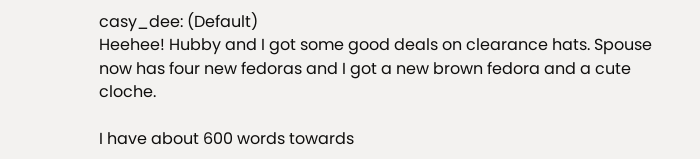casy_dee: (Default)
Heehee! Hubby and I got some good deals on clearance hats. Spouse now has four new fedoras and I got a new brown fedora and a cute cloche.

I have about 600 words towards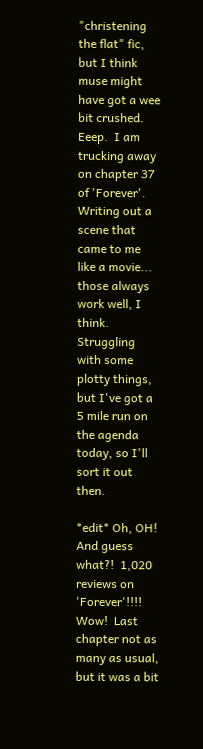"christening the flat" fic, but I think muse might have got a wee bit crushed.  Eeep.  I am trucking away on chapter 37 of 'Forever'.  Writing out a scene that came to me like a movie... those always work well, I think.  Struggling with some plotty things, but I've got a 5 mile run on the agenda today, so I'll sort it out then.

*edit* Oh, OH! And guess what?!  1,020 reviews on 'Forever'!!!!  Wow!  Last chapter not as many as usual, but it was a bit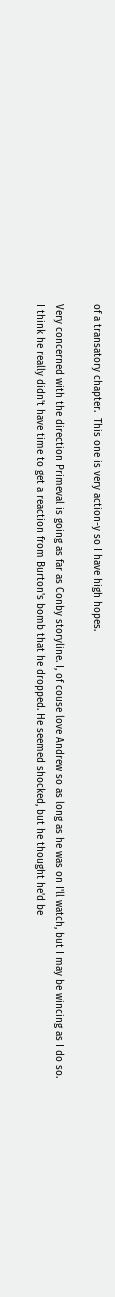of a transatory chapter.  This one is very action-y so I have high hopes.

Very concerned with the direction Primeval is going as far as Conby storyline. I, of couse love Andrew so as long as he was on I'll watch, but I may be wincing as I do so. I think he really didn't have time to get a reaction from Burton's bomb that he dropped. He seemed shocked, but he thought he'd be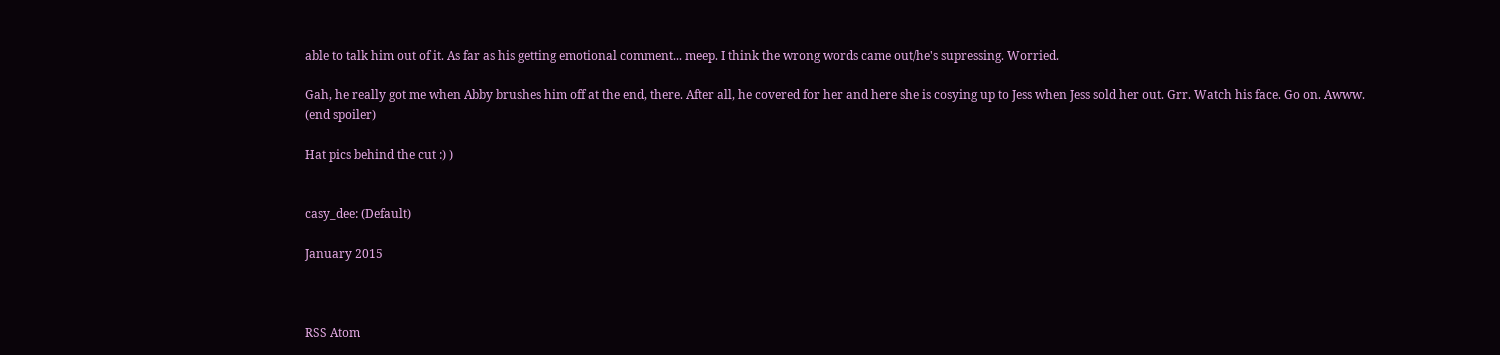able to talk him out of it. As far as his getting emotional comment... meep. I think the wrong words came out/he's supressing. Worried.

Gah, he really got me when Abby brushes him off at the end, there. After all, he covered for her and here she is cosying up to Jess when Jess sold her out. Grr. Watch his face. Go on. Awww.
(end spoiler)

Hat pics behind the cut :) )


casy_dee: (Default)

January 2015



RSS Atom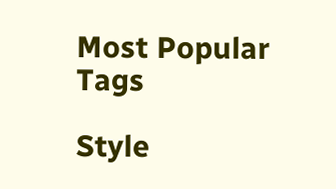Most Popular Tags

Style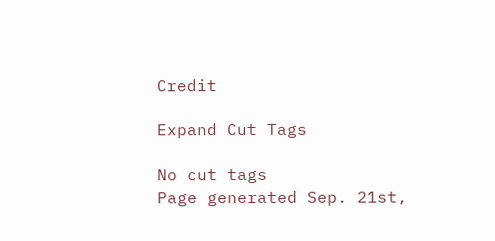Credit

Expand Cut Tags

No cut tags
Page generated Sep. 21st,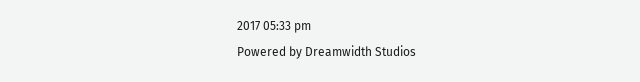2017 05:33 pm
Powered by Dreamwidth Studios